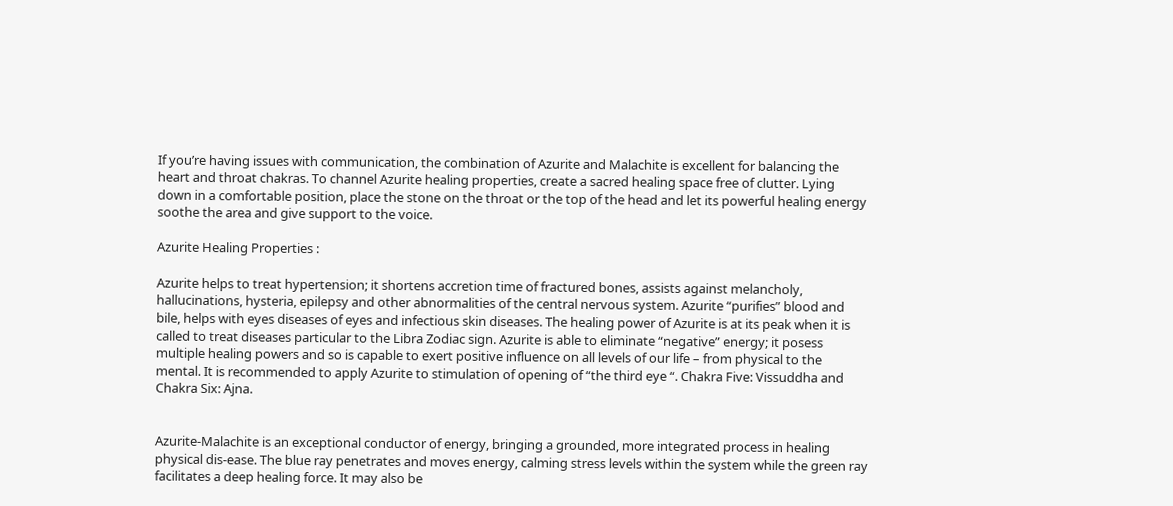If you’re having issues with communication, the combination of Azurite and Malachite is excellent for balancing the heart and throat chakras. To channel Azurite healing properties, create a sacred healing space free of clutter. Lying down in a comfortable position, place the stone on the throat or the top of the head and let its powerful healing energy soothe the area and give support to the voice.

Azurite Healing Properties :

Azurite helps to treat hypertension; it shortens accretion time of fractured bones, assists against melancholy, hallucinations, hysteria, epilepsy and other abnormalities of the central nervous system. Azurite “purifies” blood and bile, helps with eyes diseases of eyes and infectious skin diseases. The healing power of Azurite is at its peak when it is called to treat diseases particular to the Libra Zodiac sign. Azurite is able to eliminate “negative” energy; it posess multiple healing powers and so is capable to exert positive influence on all levels of our life – from physical to the mental. It is recommended to apply Azurite to stimulation of opening of “the third eye “. Chakra Five: Vissuddha and Chakra Six: Ajna.


Azurite-Malachite is an exceptional conductor of energy, bringing a grounded, more integrated process in healing physical dis-ease. The blue ray penetrates and moves energy, calming stress levels within the system while the green ray facilitates a deep healing force. It may also be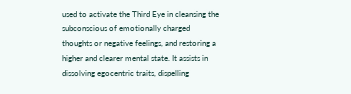used to activate the Third Eye in cleansing the subconscious of emotionally charged thoughts or negative feelings, and restoring a higher and clearer mental state. It assists in dissolving egocentric traits, dispelling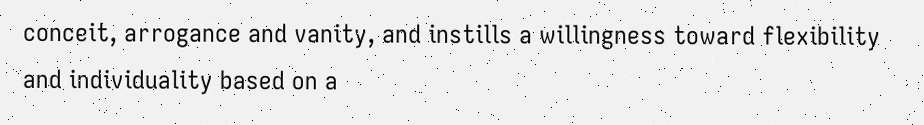conceit, arrogance and vanity, and instills a willingness toward flexibility and individuality based on a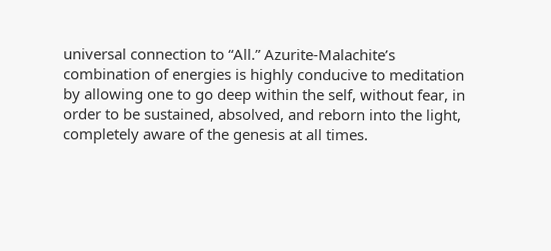universal connection to “All.” Azurite-Malachite’s combination of energies is highly conducive to meditation by allowing one to go deep within the self, without fear, in order to be sustained, absolved, and reborn into the light, completely aware of the genesis at all times.